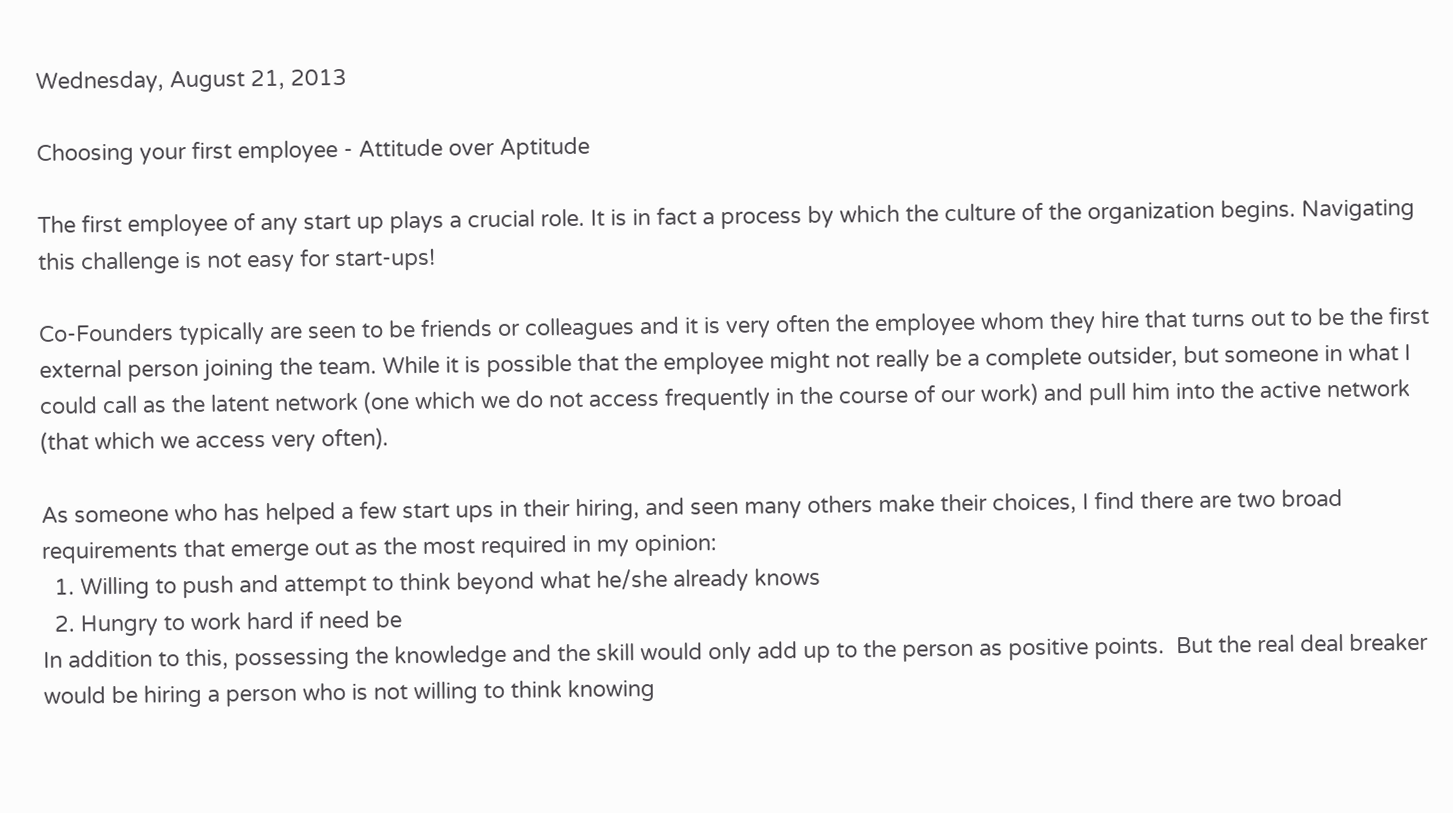Wednesday, August 21, 2013

Choosing your first employee - Attitude over Aptitude

The first employee of any start up plays a crucial role. It is in fact a process by which the culture of the organization begins. Navigating this challenge is not easy for start-ups!

Co-Founders typically are seen to be friends or colleagues and it is very often the employee whom they hire that turns out to be the first external person joining the team. While it is possible that the employee might not really be a complete outsider, but someone in what I could call as the latent network (one which we do not access frequently in the course of our work) and pull him into the active network (that which we access very often).

As someone who has helped a few start ups in their hiring, and seen many others make their choices, I find there are two broad requirements that emerge out as the most required in my opinion:
  1. Willing to push and attempt to think beyond what he/she already knows
  2. Hungry to work hard if need be
In addition to this, possessing the knowledge and the skill would only add up to the person as positive points.  But the real deal breaker would be hiring a person who is not willing to think knowing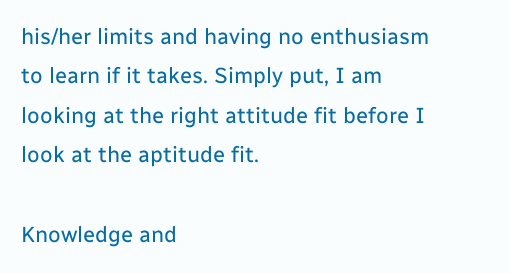his/her limits and having no enthusiasm to learn if it takes. Simply put, I am looking at the right attitude fit before I look at the aptitude fit.

Knowledge and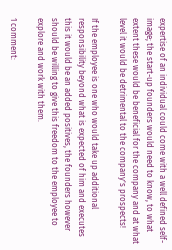expertise of an individual could come with a well defined self-image; the start-up founders would need to know, to what extent these would be beneficial for the company and at what level it would be detrimental to the company's prospects!

If the employee is one who would take up additional responsibility beyond what is expected of him and executes this it would be an added positives, the founders however should be willing to give this freedom to the employee to explore and work with them.

1 comment: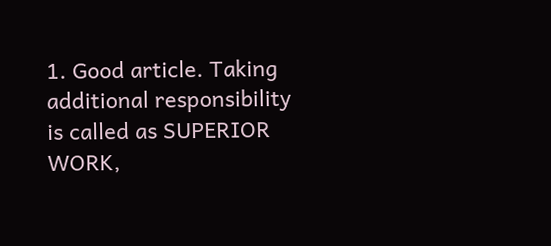1. Good article. Taking additional responsibility is called as SUPERIOR WORK,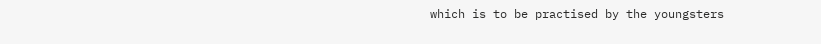which is to be practised by the youngsters